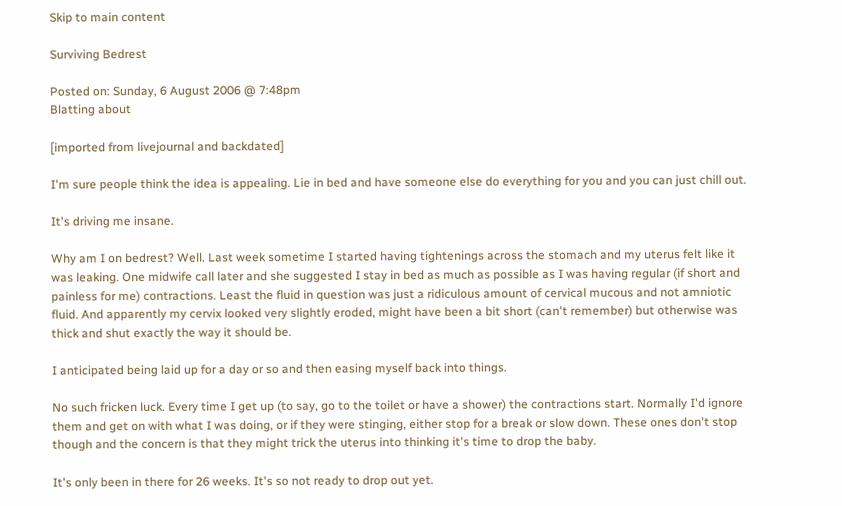Skip to main content

Surviving Bedrest

Posted on: Sunday, 6 August 2006 @ 7:48pm
Blatting about

[imported from livejournal and backdated]

I'm sure people think the idea is appealing. Lie in bed and have someone else do everything for you and you can just chill out.

It's driving me insane.

Why am I on bedrest? Well. Last week sometime I started having tightenings across the stomach and my uterus felt like it was leaking. One midwife call later and she suggested I stay in bed as much as possible as I was having regular (if short and painless for me) contractions. Least the fluid in question was just a ridiculous amount of cervical mucous and not amniotic fluid. And apparently my cervix looked very slightly eroded, might have been a bit short (can't remember) but otherwise was thick and shut exactly the way it should be.

I anticipated being laid up for a day or so and then easing myself back into things.

No such fricken luck. Every time I get up (to say, go to the toilet or have a shower) the contractions start. Normally I'd ignore them and get on with what I was doing, or if they were stinging, either stop for a break or slow down. These ones don't stop though and the concern is that they might trick the uterus into thinking it's time to drop the baby.

It's only been in there for 26 weeks. It's so not ready to drop out yet.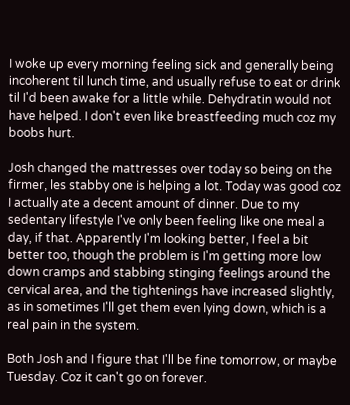I woke up every morning feeling sick and generally being incoherent til lunch time, and usually refuse to eat or drink til I'd been awake for a little while. Dehydratin would not have helped. I don't even like breastfeeding much coz my boobs hurt.

Josh changed the mattresses over today so being on the firmer, les stabby one is helping a lot. Today was good coz I actually ate a decent amount of dinner. Due to my sedentary lifestyle I've only been feeling like one meal a day, if that. Apparently I'm looking better, I feel a bit better too, though the problem is I'm getting more low down cramps and stabbing stinging feelings around the cervical area, and the tightenings have increased slightly, as in sometimes I'll get them even lying down, which is a real pain in the system.

Both Josh and I figure that I'll be fine tomorrow, or maybe Tuesday. Coz it can't go on forever.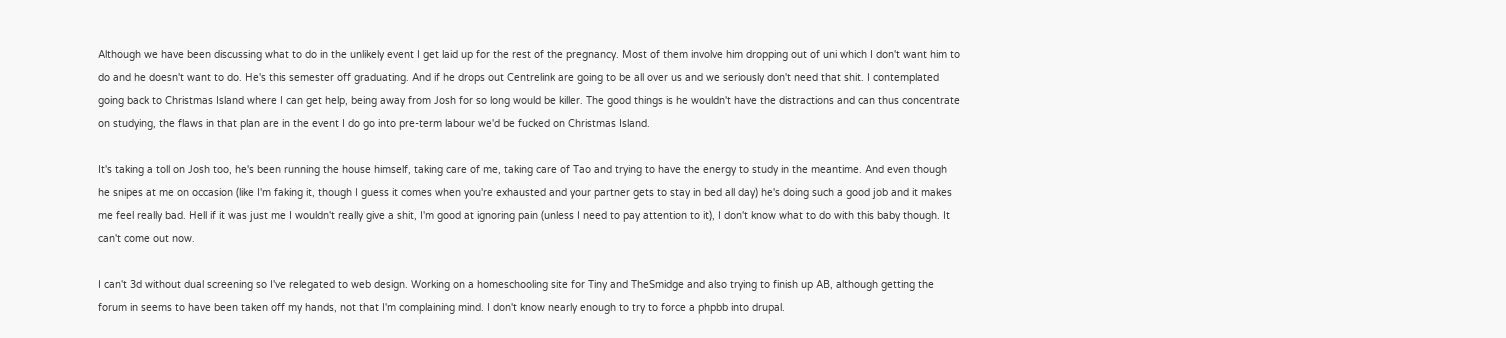Although we have been discussing what to do in the unlikely event I get laid up for the rest of the pregnancy. Most of them involve him dropping out of uni which I don't want him to do and he doesn't want to do. He's this semester off graduating. And if he drops out Centrelink are going to be all over us and we seriously don't need that shit. I contemplated going back to Christmas Island where I can get help, being away from Josh for so long would be killer. The good things is he wouldn't have the distractions and can thus concentrate on studying, the flaws in that plan are in the event I do go into pre-term labour we'd be fucked on Christmas Island.

It's taking a toll on Josh too, he's been running the house himself, taking care of me, taking care of Tao and trying to have the energy to study in the meantime. And even though he snipes at me on occasion (like I'm faking it, though I guess it comes when you're exhausted and your partner gets to stay in bed all day) he's doing such a good job and it makes me feel really bad. Hell if it was just me I wouldn't really give a shit, I'm good at ignoring pain (unless I need to pay attention to it), I don't know what to do with this baby though. It can't come out now.

I can't 3d without dual screening so I've relegated to web design. Working on a homeschooling site for Tiny and TheSmidge and also trying to finish up AB, although getting the forum in seems to have been taken off my hands, not that I'm complaining mind. I don't know nearly enough to try to force a phpbb into drupal.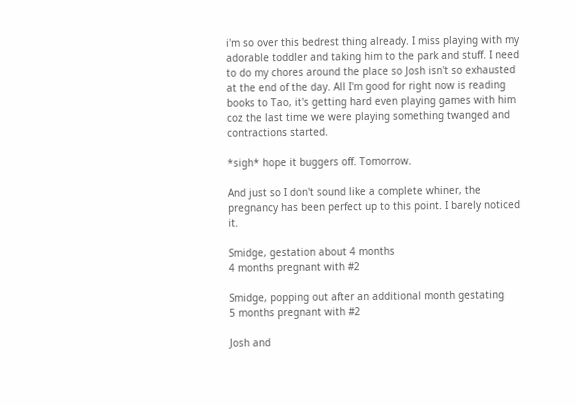i'm so over this bedrest thing already. I miss playing with my adorable toddler and taking him to the park and stuff. I need to do my chores around the place so Josh isn't so exhausted at the end of the day. All I'm good for right now is reading books to Tao, it's getting hard even playing games with him coz the last time we were playing something twanged and contractions started.

*sigh* hope it buggers off. Tomorrow.

And just so I don't sound like a complete whiner, the pregnancy has been perfect up to this point. I barely noticed it.

Smidge, gestation about 4 months
4 months pregnant with #2

Smidge, popping out after an additional month gestating
5 months pregnant with #2

Josh and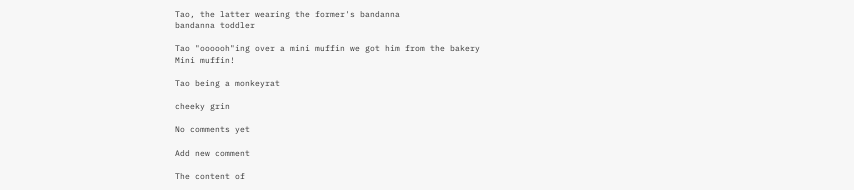Tao, the latter wearing the former's bandanna
bandanna toddler

Tao "oooooh"ing over a mini muffin we got him from the bakery
Mini muffin!

Tao being a monkeyrat

cheeky grin

No comments yet

Add new comment

The content of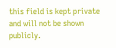this field is kept private and will not be shown publicly.